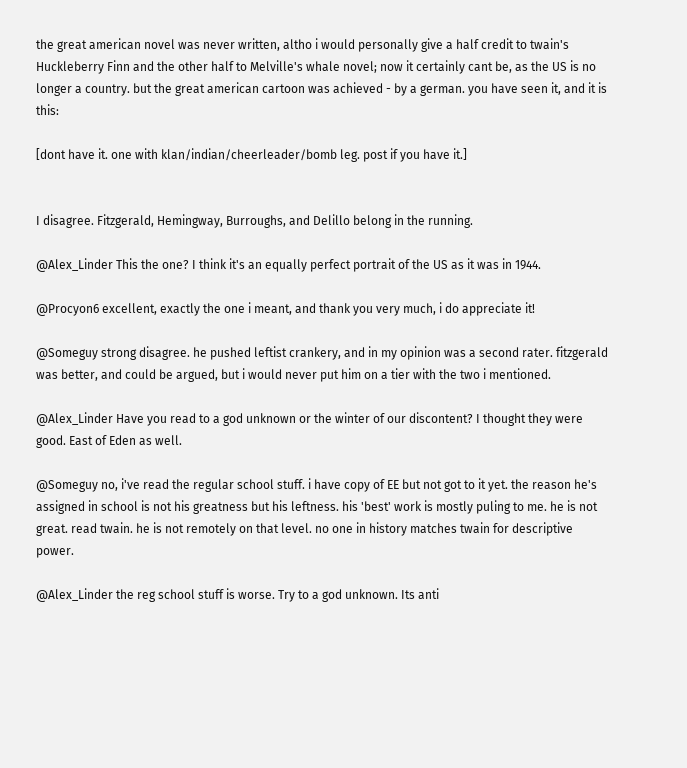the great american novel was never written, altho i would personally give a half credit to twain's Huckleberry Finn and the other half to Melville's whale novel; now it certainly cant be, as the US is no longer a country. but the great american cartoon was achieved - by a german. you have seen it, and it is this:

[dont have it. one with klan/indian/cheerleader/bomb leg. post if you have it.]


I disagree. Fitzgerald, Hemingway, Burroughs, and Delillo belong in the running.

@Alex_Linder This the one? I think it's an equally perfect portrait of the US as it was in 1944.

@Procyon6 excellent, exactly the one i meant, and thank you very much, i do appreciate it!

@Someguy strong disagree. he pushed leftist crankery, and in my opinion was a second rater. fitzgerald was better, and could be argued, but i would never put him on a tier with the two i mentioned.

@Alex_Linder Have you read to a god unknown or the winter of our discontent? I thought they were good. East of Eden as well.

@Someguy no, i've read the regular school stuff. i have copy of EE but not got to it yet. the reason he's assigned in school is not his greatness but his leftness. his 'best' work is mostly puling to me. he is not great. read twain. he is not remotely on that level. no one in history matches twain for descriptive power.

@Alex_Linder the reg school stuff is worse. Try to a god unknown. Its anti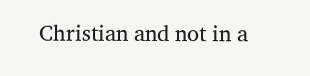Christian and not in a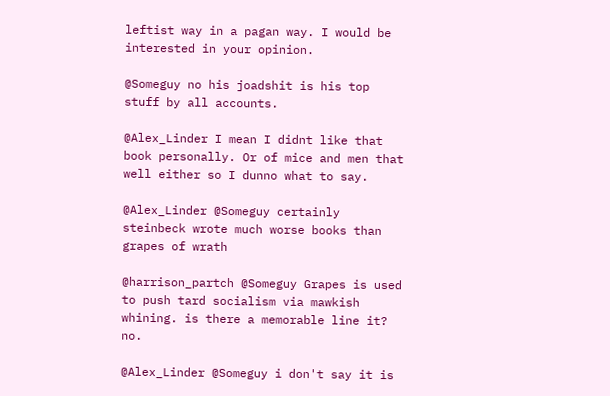leftist way in a pagan way. I would be interested in your opinion.

@Someguy no his joadshit is his top stuff by all accounts.

@Alex_Linder I mean I didnt like that book personally. Or of mice and men that well either so I dunno what to say.

@Alex_Linder @Someguy certainly steinbeck wrote much worse books than grapes of wrath

@harrison_partch @Someguy Grapes is used to push tard socialism via mawkish whining. is there a memorable line it? no.

@Alex_Linder @Someguy i don't say it is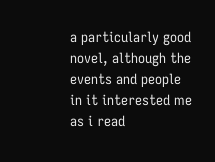a particularly good novel, although the events and people in it interested me as i read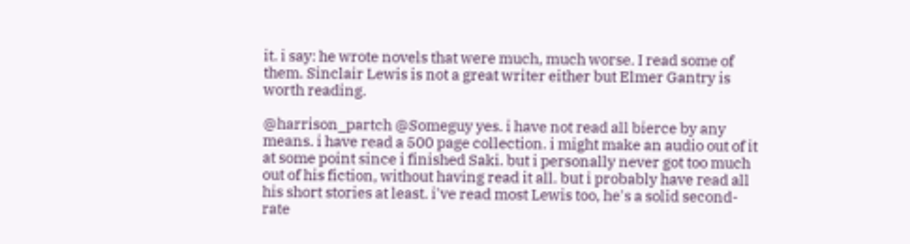it. i say: he wrote novels that were much, much worse. I read some of them. Sinclair Lewis is not a great writer either but Elmer Gantry is worth reading.

@harrison_partch @Someguy yes. i have not read all bierce by any means. i have read a 500 page collection. i might make an audio out of it at some point since i finished Saki. but i personally never got too much out of his fiction, without having read it all. but i probably have read all his short stories at least. i've read most Lewis too, he's a solid second-rate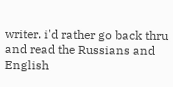writer. i'd rather go back thru and read the Russians and English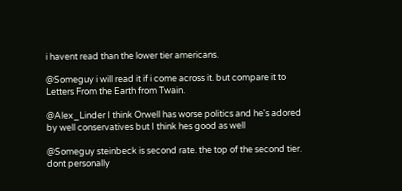i havent read than the lower tier americans.

@Someguy i will read it if i come across it. but compare it to Letters From the Earth from Twain.

@Alex_Linder I think Orwell has worse politics and he's adored by well conservatives but I think hes good as well

@Someguy steinbeck is second rate. the top of the second tier. dont personally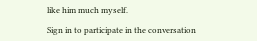like him much myself.

Sign in to participate in the conversation